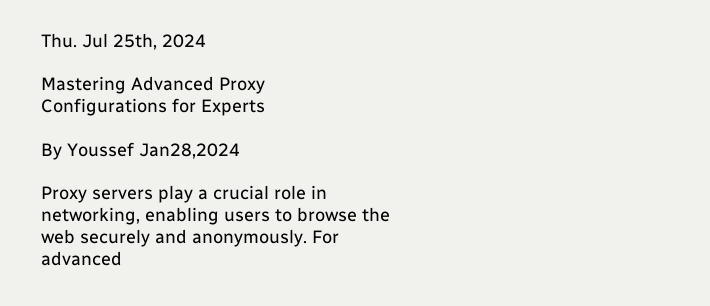Thu. Jul 25th, 2024

Mastering Advanced Proxy Configurations for Experts

By Youssef Jan28,2024

Proxy servers play a crucial role in networking, enabling users to browse the web securely and anonymously. For advanced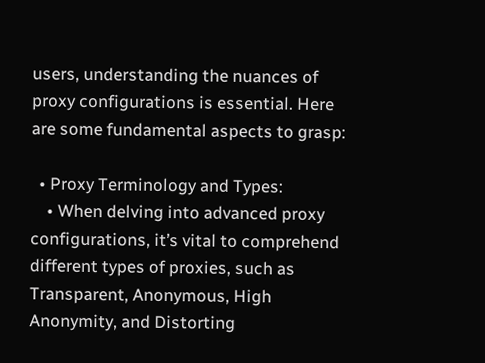users, understanding the nuances of proxy configurations is essential. Here are some fundamental aspects to grasp:

  • Proxy Terminology and Types:
    • When delving into advanced proxy configurations, it’s vital to comprehend different types of proxies, such as Transparent, Anonymous, High Anonymity, and Distorting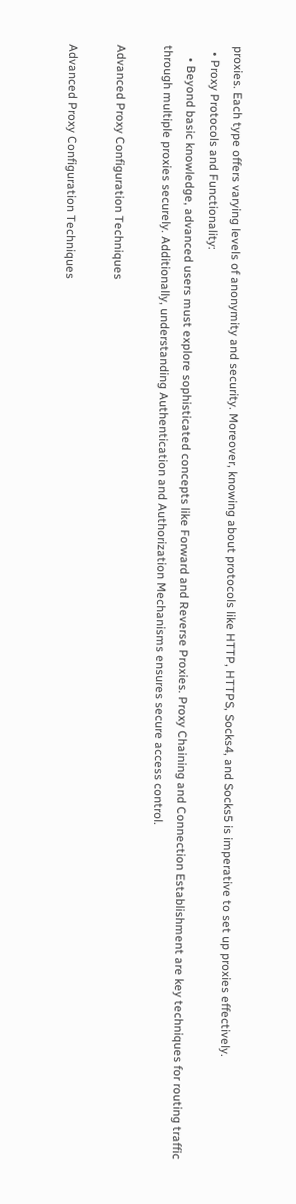proxies. Each type offers varying levels of anonymity and security. Moreover, knowing about protocols like HTTP, HTTPS, Socks4, and Socks5 is imperative to set up proxies effectively.
  • Proxy Protocols and Functionality:
    • Beyond basic knowledge, advanced users must explore sophisticated concepts like Forward and Reverse Proxies. Proxy Chaining and Connection Establishment are key techniques for routing traffic through multiple proxies securely. Additionally, understanding Authentication and Authorization Mechanisms ensures secure access control.

Advanced Proxy Configuration Techniques

Advanced Proxy Configuration Techniques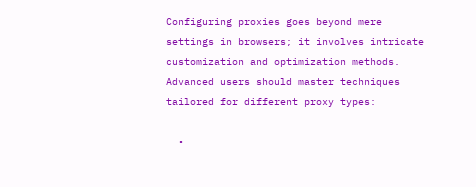Configuring proxies goes beyond mere settings in browsers; it involves intricate customization and optimization methods. Advanced users should master techniques tailored for different proxy types:

  •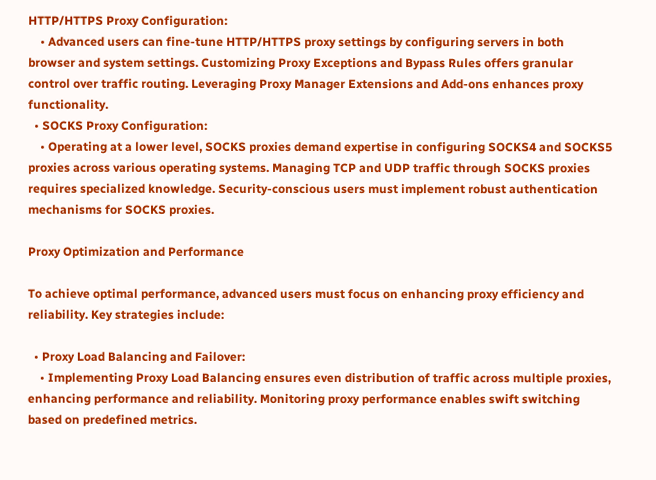HTTP/HTTPS Proxy Configuration:
    • Advanced users can fine-tune HTTP/HTTPS proxy settings by configuring servers in both browser and system settings. Customizing Proxy Exceptions and Bypass Rules offers granular control over traffic routing. Leveraging Proxy Manager Extensions and Add-ons enhances proxy functionality.
  • SOCKS Proxy Configuration:
    • Operating at a lower level, SOCKS proxies demand expertise in configuring SOCKS4 and SOCKS5 proxies across various operating systems. Managing TCP and UDP traffic through SOCKS proxies requires specialized knowledge. Security-conscious users must implement robust authentication mechanisms for SOCKS proxies.

Proxy Optimization and Performance

To achieve optimal performance, advanced users must focus on enhancing proxy efficiency and reliability. Key strategies include:

  • Proxy Load Balancing and Failover:
    • Implementing Proxy Load Balancing ensures even distribution of traffic across multiple proxies, enhancing performance and reliability. Monitoring proxy performance enables swift switching based on predefined metrics.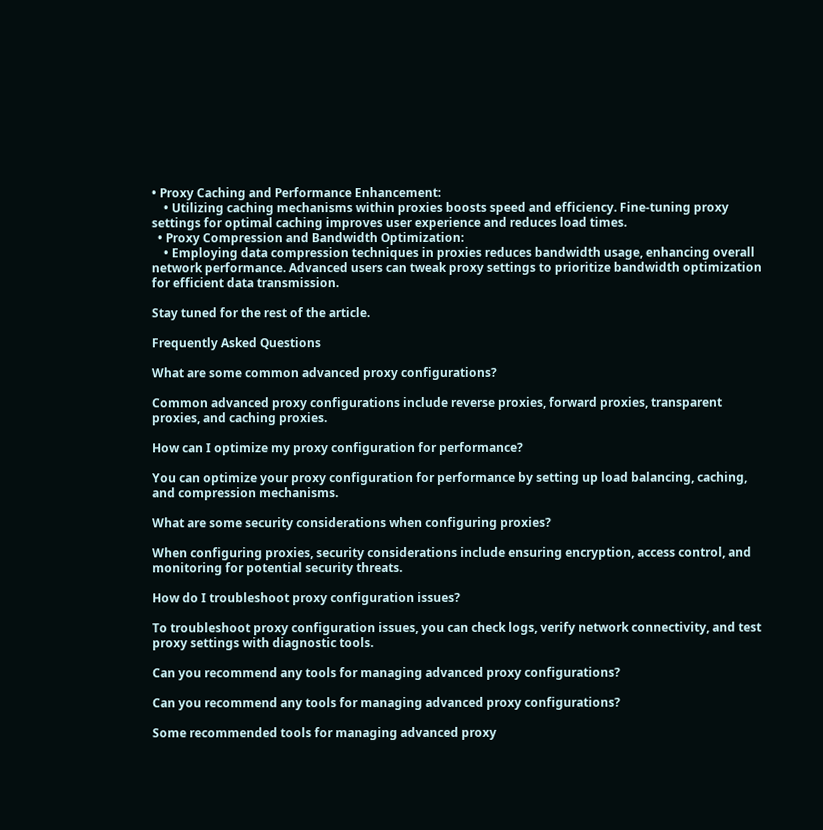• Proxy Caching and Performance Enhancement:
    • Utilizing caching mechanisms within proxies boosts speed and efficiency. Fine-tuning proxy settings for optimal caching improves user experience and reduces load times.
  • Proxy Compression and Bandwidth Optimization:
    • Employing data compression techniques in proxies reduces bandwidth usage, enhancing overall network performance. Advanced users can tweak proxy settings to prioritize bandwidth optimization for efficient data transmission.

Stay tuned for the rest of the article.

Frequently Asked Questions

What are some common advanced proxy configurations?

Common advanced proxy configurations include reverse proxies, forward proxies, transparent proxies, and caching proxies.

How can I optimize my proxy configuration for performance?

You can optimize your proxy configuration for performance by setting up load balancing, caching, and compression mechanisms.

What are some security considerations when configuring proxies?

When configuring proxies, security considerations include ensuring encryption, access control, and monitoring for potential security threats.

How do I troubleshoot proxy configuration issues?

To troubleshoot proxy configuration issues, you can check logs, verify network connectivity, and test proxy settings with diagnostic tools.

Can you recommend any tools for managing advanced proxy configurations?

Can you recommend any tools for managing advanced proxy configurations?

Some recommended tools for managing advanced proxy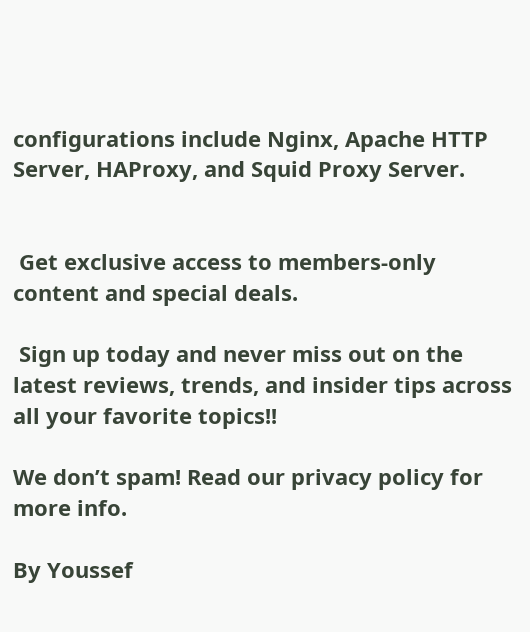configurations include Nginx, Apache HTTP Server, HAProxy, and Squid Proxy Server.


 Get exclusive access to members-only content and special deals.

 Sign up today and never miss out on the latest reviews, trends, and insider tips across all your favorite topics!!

We don’t spam! Read our privacy policy for more info.

By Youssef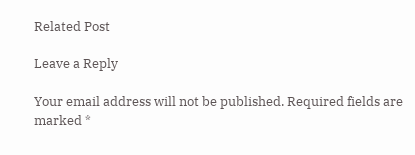Related Post

Leave a Reply

Your email address will not be published. Required fields are marked *